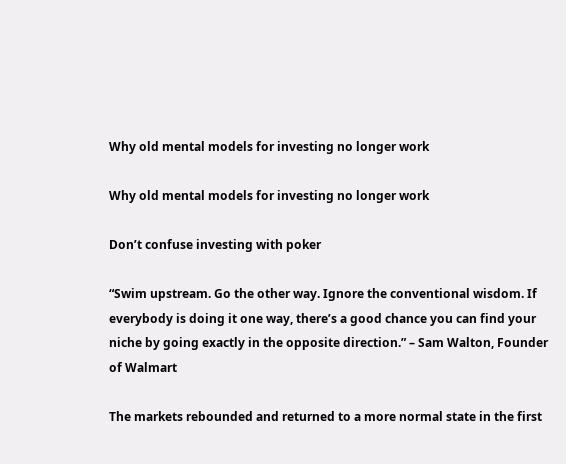Why old mental models for investing no longer work

Why old mental models for investing no longer work

Don’t confuse investing with poker

“Swim upstream. Go the other way. Ignore the conventional wisdom. If everybody is doing it one way, there’s a good chance you can find your niche by going exactly in the opposite direction.” – Sam Walton, Founder of Walmart

The markets rebounded and returned to a more normal state in the first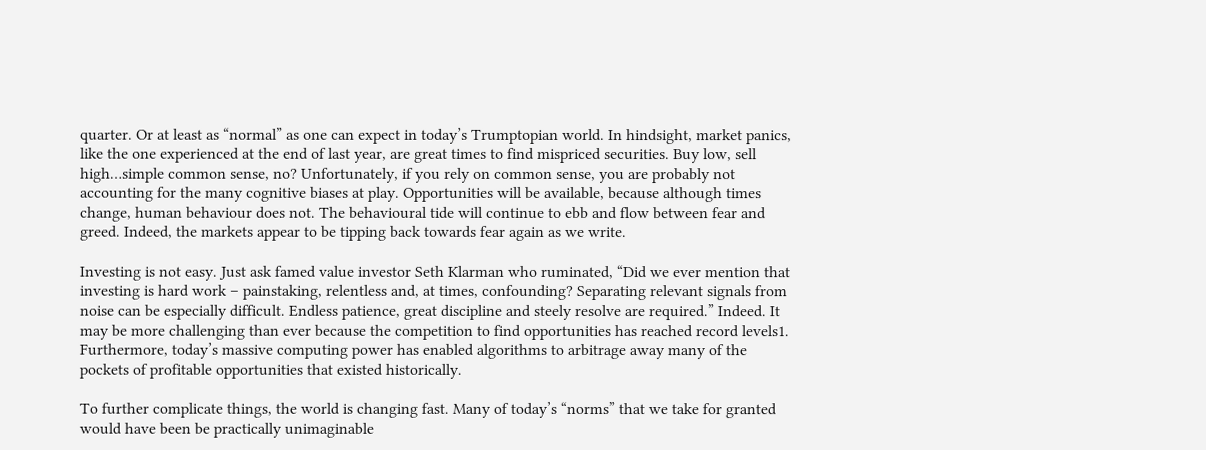quarter. Or at least as “normal” as one can expect in today’s Trumptopian world. In hindsight, market panics, like the one experienced at the end of last year, are great times to find mispriced securities. Buy low, sell high…simple common sense, no? Unfortunately, if you rely on common sense, you are probably not accounting for the many cognitive biases at play. Opportunities will be available, because although times change, human behaviour does not. The behavioural tide will continue to ebb and flow between fear and greed. Indeed, the markets appear to be tipping back towards fear again as we write.

Investing is not easy. Just ask famed value investor Seth Klarman who ruminated, “Did we ever mention that investing is hard work – painstaking, relentless and, at times, confounding? Separating relevant signals from noise can be especially difficult. Endless patience, great discipline and steely resolve are required.” Indeed. It may be more challenging than ever because the competition to find opportunities has reached record levels1. Furthermore, today’s massive computing power has enabled algorithms to arbitrage away many of the pockets of profitable opportunities that existed historically.

To further complicate things, the world is changing fast. Many of today’s “norms” that we take for granted would have been be practically unimaginable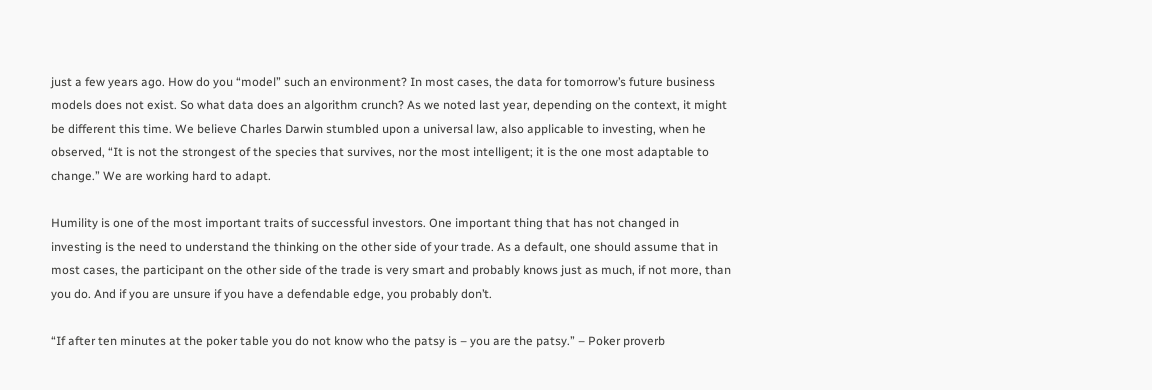just a few years ago. How do you “model” such an environment? In most cases, the data for tomorrow’s future business models does not exist. So what data does an algorithm crunch? As we noted last year, depending on the context, it might be different this time. We believe Charles Darwin stumbled upon a universal law, also applicable to investing, when he observed, “It is not the strongest of the species that survives, nor the most intelligent; it is the one most adaptable to change.” We are working hard to adapt.

Humility is one of the most important traits of successful investors. One important thing that has not changed in investing is the need to understand the thinking on the other side of your trade. As a default, one should assume that in most cases, the participant on the other side of the trade is very smart and probably knows just as much, if not more, than you do. And if you are unsure if you have a defendable edge, you probably don’t.

“If after ten minutes at the poker table you do not know who the patsy is – you are the patsy.” – Poker proverb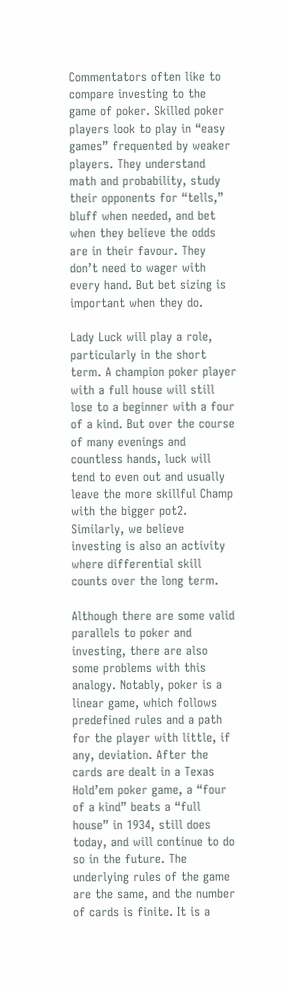Commentators often like to compare investing to the game of poker. Skilled poker players look to play in “easy games” frequented by weaker players. They understand math and probability, study their opponents for “tells,” bluff when needed, and bet when they believe the odds are in their favour. They don’t need to wager with every hand. But bet sizing is important when they do.

Lady Luck will play a role, particularly in the short term. A champion poker player with a full house will still lose to a beginner with a four of a kind. But over the course of many evenings and countless hands, luck will tend to even out and usually leave the more skillful Champ with the bigger pot2. Similarly, we believe investing is also an activity where differential skill counts over the long term.

Although there are some valid parallels to poker and investing, there are also some problems with this analogy. Notably, poker is a linear game, which follows predefined rules and a path for the player with little, if any, deviation. After the cards are dealt in a Texas Hold’em poker game, a “four of a kind” beats a “full house” in 1934, still does today, and will continue to do so in the future. The underlying rules of the game are the same, and the number of cards is finite. It is a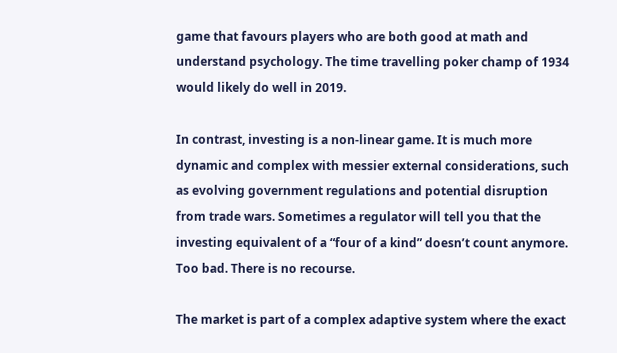game that favours players who are both good at math and understand psychology. The time travelling poker champ of 1934 would likely do well in 2019.

In contrast, investing is a non-linear game. It is much more dynamic and complex with messier external considerations, such as evolving government regulations and potential disruption from trade wars. Sometimes a regulator will tell you that the investing equivalent of a “four of a kind” doesn’t count anymore. Too bad. There is no recourse.

The market is part of a complex adaptive system where the exact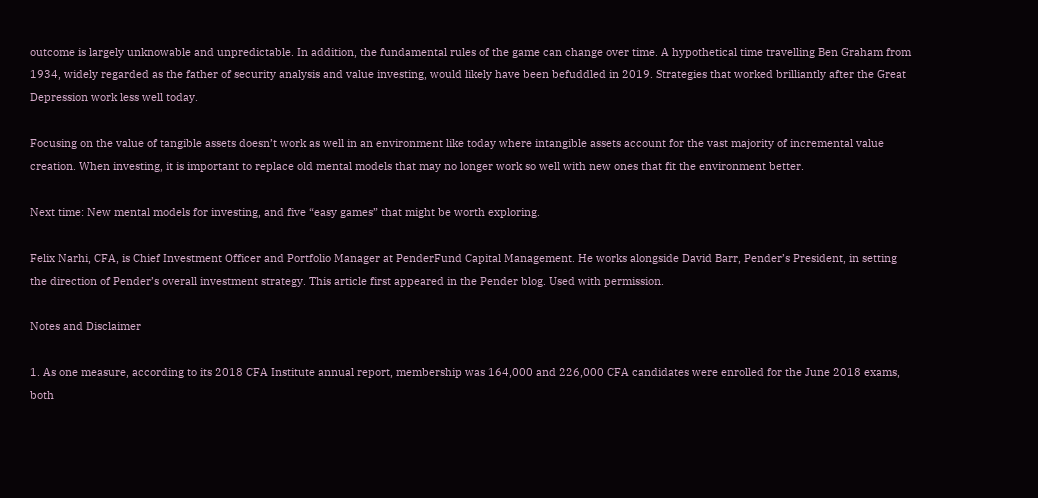outcome is largely unknowable and unpredictable. In addition, the fundamental rules of the game can change over time. A hypothetical time travelling Ben Graham from 1934, widely regarded as the father of security analysis and value investing, would likely have been befuddled in 2019. Strategies that worked brilliantly after the Great Depression work less well today.

Focusing on the value of tangible assets doesn’t work as well in an environment like today where intangible assets account for the vast majority of incremental value creation. When investing, it is important to replace old mental models that may no longer work so well with new ones that fit the environment better.

Next time: New mental models for investing, and five “easy games” that might be worth exploring.

Felix Narhi, CFA, is Chief Investment Officer and Portfolio Manager at PenderFund Capital Management. He works alongside David Barr, Pender’s President, in setting the direction of Pender’s overall investment strategy. This article first appeared in the Pender blog. Used with permission.

Notes and Disclaimer

1. As one measure, according to its 2018 CFA Institute annual report, membership was 164,000 and 226,000 CFA candidates were enrolled for the June 2018 exams, both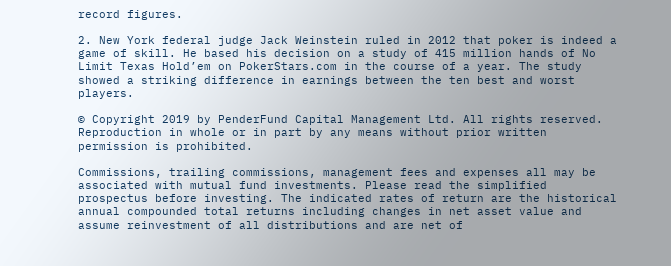record figures.

2. New York federal judge Jack Weinstein ruled in 2012 that poker is indeed a game of skill. He based his decision on a study of 415 million hands of No Limit Texas Hold’em on PokerStars.com in the course of a year. The study showed a striking difference in earnings between the ten best and worst players.

© Copyright 2019 by PenderFund Capital Management Ltd. All rights reserved. Reproduction in whole or in part by any means without prior written permission is prohibited.

Commissions, trailing commissions, management fees and expenses all may be associated with mutual fund investments. Please read the simplified prospectus before investing. The indicated rates of return are the historical annual compounded total returns including changes in net asset value and assume reinvestment of all distributions and are net of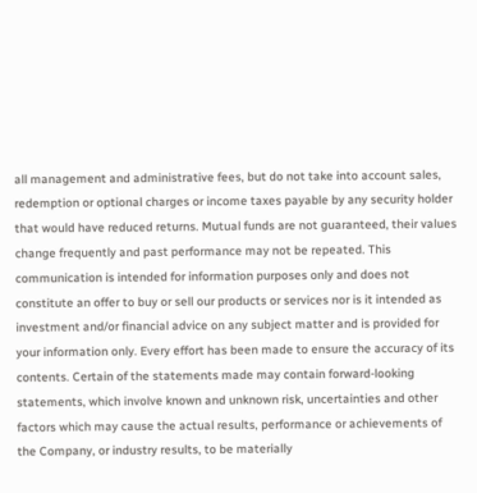all management and administrative fees, but do not take into account sales, redemption or optional charges or income taxes payable by any security holder that would have reduced returns. Mutual funds are not guaranteed, their values change frequently and past performance may not be repeated. This communication is intended for information purposes only and does not constitute an offer to buy or sell our products or services nor is it intended as investment and/or financial advice on any subject matter and is provided for your information only. Every effort has been made to ensure the accuracy of its contents. Certain of the statements made may contain forward-looking statements, which involve known and unknown risk, uncertainties and other factors which may cause the actual results, performance or achievements of the Company, or industry results, to be materially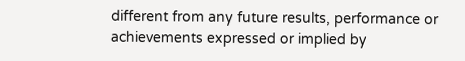different from any future results, performance or achievements expressed or implied by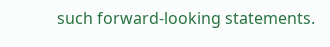such forward-looking statements.